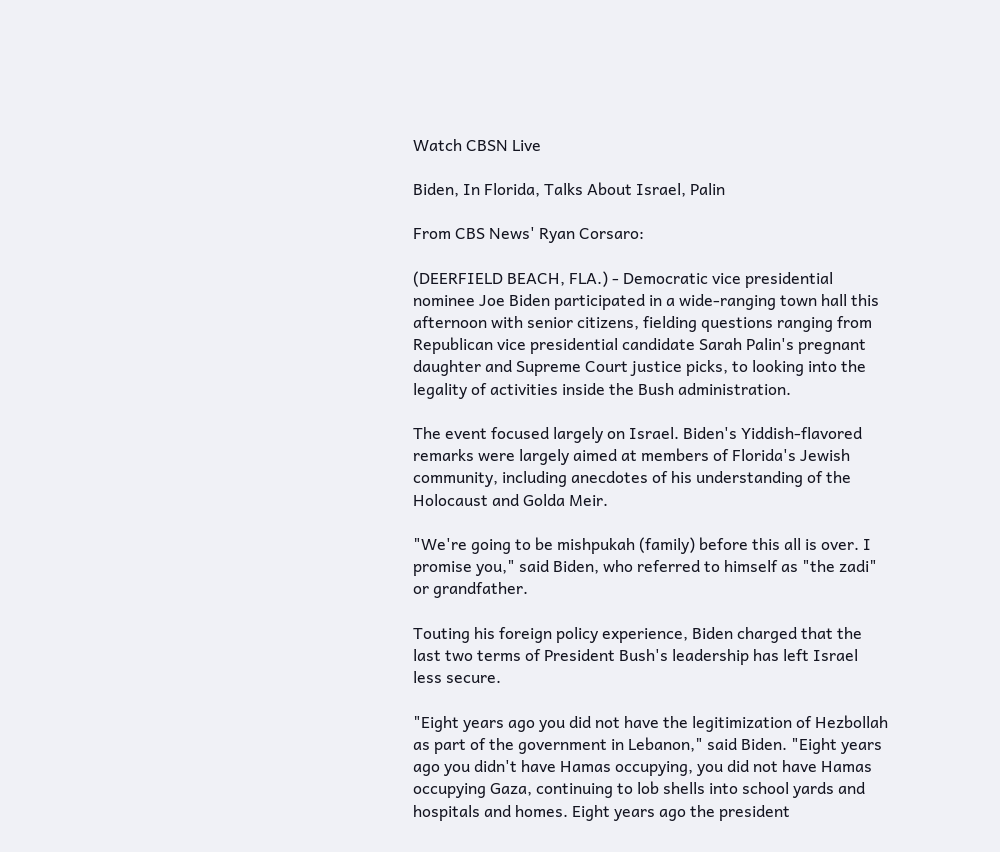Watch CBSN Live

Biden, In Florida, Talks About Israel, Palin

From CBS News' Ryan Corsaro:

(DEERFIELD BEACH, FLA.) - Democratic vice presidential nominee Joe Biden participated in a wide-ranging town hall this afternoon with senior citizens, fielding questions ranging from Republican vice presidential candidate Sarah Palin's pregnant daughter and Supreme Court justice picks, to looking into the legality of activities inside the Bush administration.

The event focused largely on Israel. Biden's Yiddish-flavored remarks were largely aimed at members of Florida's Jewish community, including anecdotes of his understanding of the Holocaust and Golda Meir.

"We're going to be mishpukah (family) before this all is over. I promise you," said Biden, who referred to himself as "the zadi" or grandfather.

Touting his foreign policy experience, Biden charged that the last two terms of President Bush's leadership has left Israel less secure.

"Eight years ago you did not have the legitimization of Hezbollah as part of the government in Lebanon," said Biden. "Eight years ago you didn't have Hamas occupying, you did not have Hamas occupying Gaza, continuing to lob shells into school yards and hospitals and homes. Eight years ago the president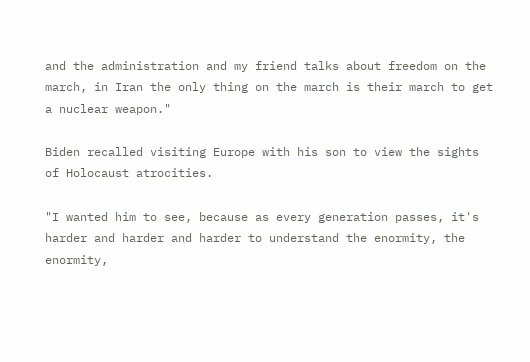and the administration and my friend talks about freedom on the march, in Iran the only thing on the march is their march to get a nuclear weapon."

Biden recalled visiting Europe with his son to view the sights of Holocaust atrocities.

"I wanted him to see, because as every generation passes, it's harder and harder and harder to understand the enormity, the enormity,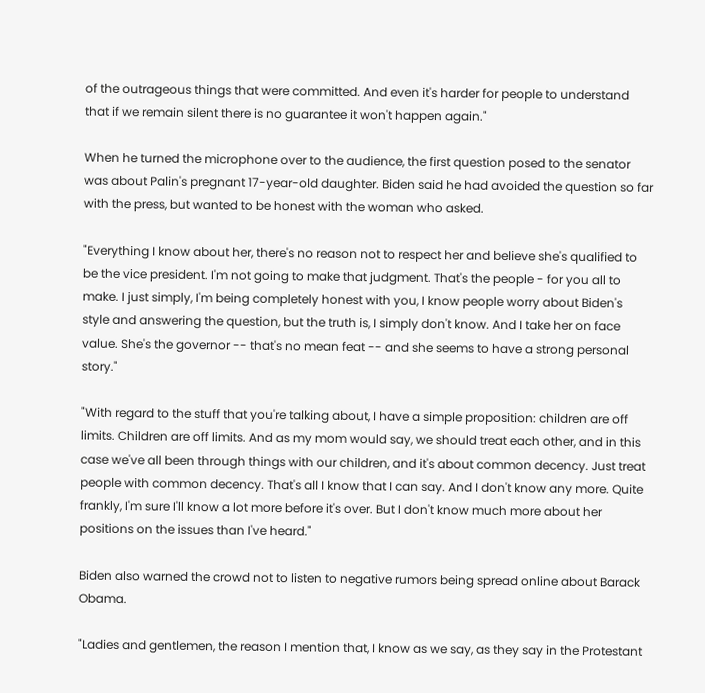of the outrageous things that were committed. And even it's harder for people to understand that if we remain silent there is no guarantee it won't happen again."

When he turned the microphone over to the audience, the first question posed to the senator was about Palin's pregnant 17-year-old daughter. Biden said he had avoided the question so far with the press, but wanted to be honest with the woman who asked.

"Everything I know about her, there's no reason not to respect her and believe she's qualified to be the vice president. I'm not going to make that judgment. That's the people - for you all to make. I just simply, I'm being completely honest with you, I know people worry about Biden's style and answering the question, but the truth is, I simply don't know. And I take her on face value. She's the governor -- that's no mean feat -- and she seems to have a strong personal story."

"With regard to the stuff that you're talking about, I have a simple proposition: children are off limits. Children are off limits. And as my mom would say, we should treat each other, and in this case we've all been through things with our children, and it's about common decency. Just treat people with common decency. That's all I know that I can say. And I don't know any more. Quite frankly, I'm sure I'll know a lot more before it's over. But I don't know much more about her positions on the issues than I've heard."

Biden also warned the crowd not to listen to negative rumors being spread online about Barack Obama.

"Ladies and gentlemen, the reason I mention that, I know as we say, as they say in the Protestant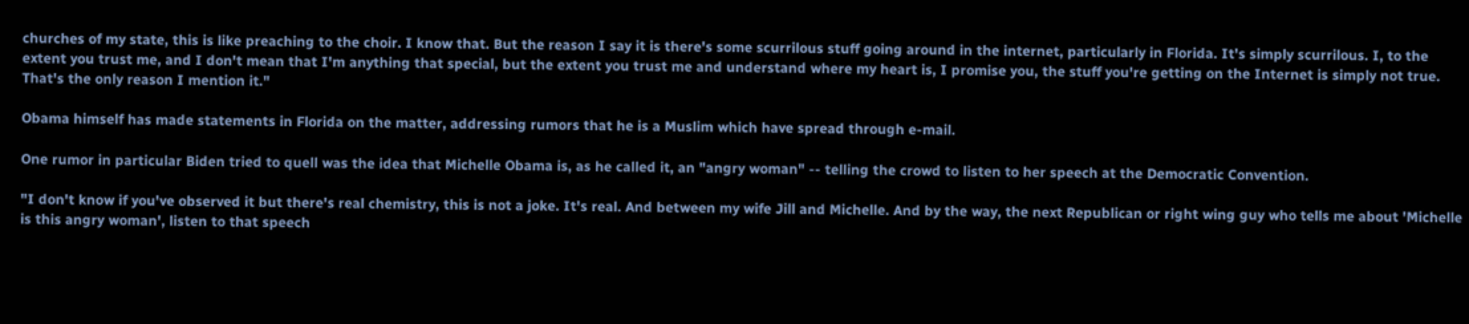churches of my state, this is like preaching to the choir. I know that. But the reason I say it is there's some scurrilous stuff going around in the internet, particularly in Florida. It's simply scurrilous. I, to the extent you trust me, and I don't mean that I'm anything that special, but the extent you trust me and understand where my heart is, I promise you, the stuff you're getting on the Internet is simply not true. That's the only reason I mention it."

Obama himself has made statements in Florida on the matter, addressing rumors that he is a Muslim which have spread through e-mail.

One rumor in particular Biden tried to quell was the idea that Michelle Obama is, as he called it, an "angry woman" -- telling the crowd to listen to her speech at the Democratic Convention.

"I don't know if you've observed it but there's real chemistry, this is not a joke. It's real. And between my wife Jill and Michelle. And by the way, the next Republican or right wing guy who tells me about 'Michelle is this angry woman', listen to that speech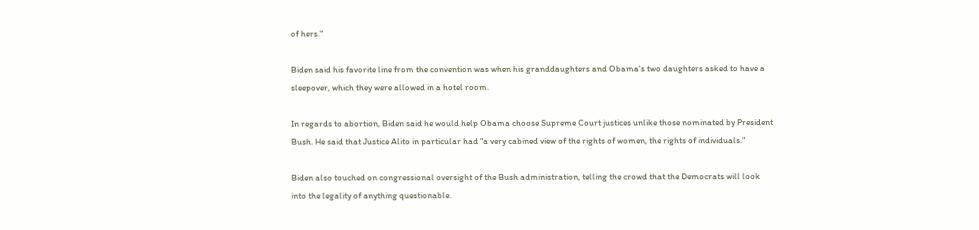of hers."

Biden said his favorite line from the convention was when his granddaughters and Obama's two daughters asked to have a sleepover, which they were allowed in a hotel room.

In regards to abortion, Biden said he would help Obama choose Supreme Court justices unlike those nominated by President Bush. He said that Justice Alito in particular had "a very cabined view of the rights of women, the rights of individuals."

Biden also touched on congressional oversight of the Bush administration, telling the crowd that the Democrats will look into the legality of anything questionable.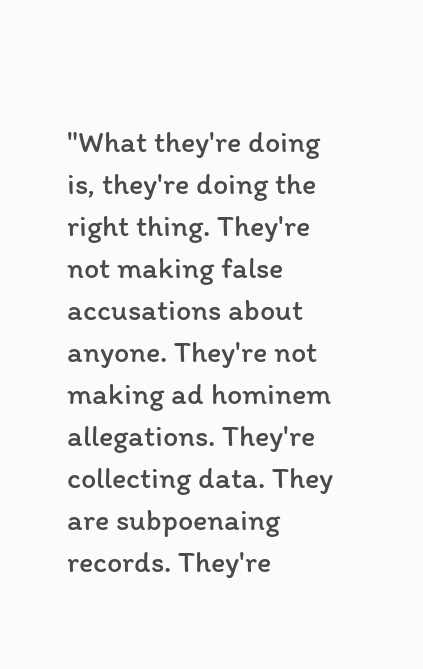"What they're doing is, they're doing the right thing. They're not making false accusations about anyone. They're not making ad hominem allegations. They're collecting data. They are subpoenaing records. They're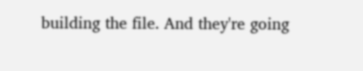building the file. And they're going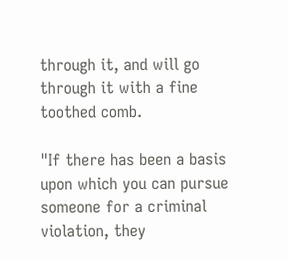through it, and will go through it with a fine toothed comb.

"If there has been a basis upon which you can pursue someone for a criminal violation, they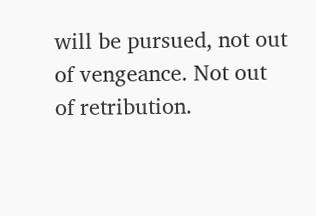will be pursued, not out of vengeance. Not out of retribution.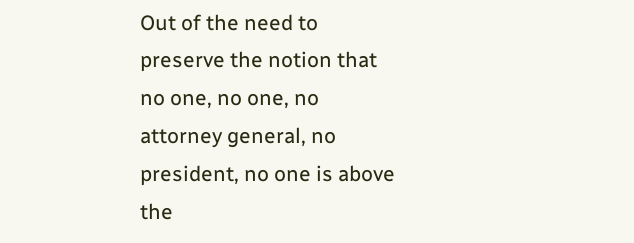Out of the need to preserve the notion that no one, no one, no attorney general, no president, no one is above the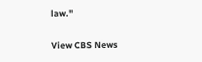law."

View CBS News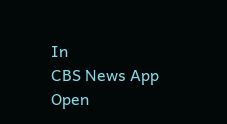In
CBS News App Open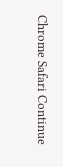Chrome Safari Continue